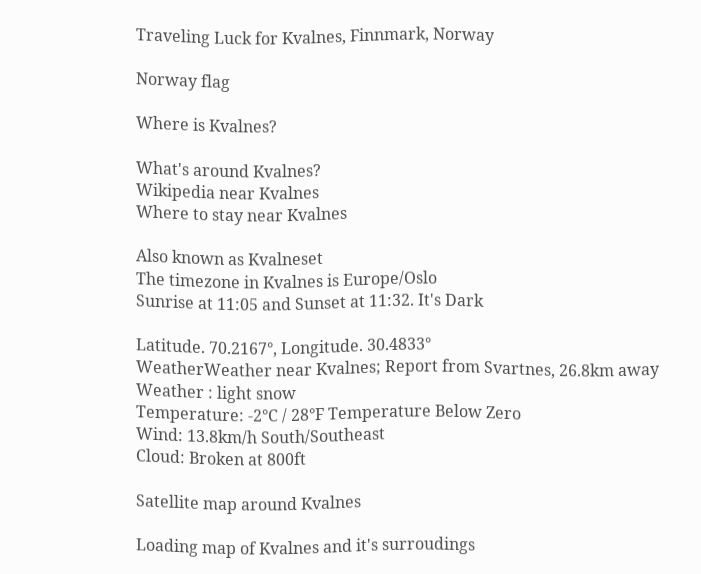Traveling Luck for Kvalnes, Finnmark, Norway

Norway flag

Where is Kvalnes?

What's around Kvalnes?
Wikipedia near Kvalnes
Where to stay near Kvalnes

Also known as Kvalneset
The timezone in Kvalnes is Europe/Oslo
Sunrise at 11:05 and Sunset at 11:32. It's Dark

Latitude. 70.2167°, Longitude. 30.4833°
WeatherWeather near Kvalnes; Report from Svartnes, 26.8km away
Weather : light snow
Temperature: -2°C / 28°F Temperature Below Zero
Wind: 13.8km/h South/Southeast
Cloud: Broken at 800ft

Satellite map around Kvalnes

Loading map of Kvalnes and it's surroudings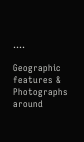....

Geographic features & Photographs around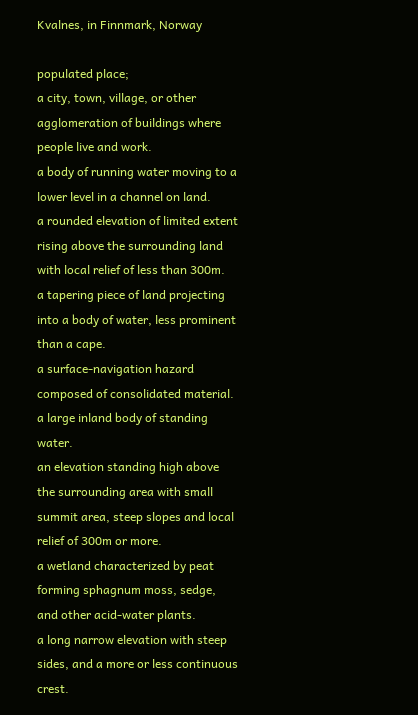Kvalnes, in Finnmark, Norway

populated place;
a city, town, village, or other agglomeration of buildings where people live and work.
a body of running water moving to a lower level in a channel on land.
a rounded elevation of limited extent rising above the surrounding land with local relief of less than 300m.
a tapering piece of land projecting into a body of water, less prominent than a cape.
a surface-navigation hazard composed of consolidated material.
a large inland body of standing water.
an elevation standing high above the surrounding area with small summit area, steep slopes and local relief of 300m or more.
a wetland characterized by peat forming sphagnum moss, sedge, and other acid-water plants.
a long narrow elevation with steep sides, and a more or less continuous crest.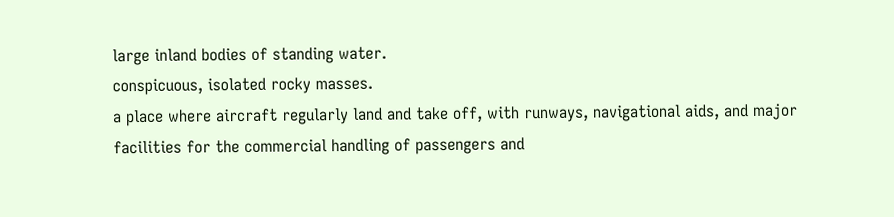large inland bodies of standing water.
conspicuous, isolated rocky masses.
a place where aircraft regularly land and take off, with runways, navigational aids, and major facilities for the commercial handling of passengers and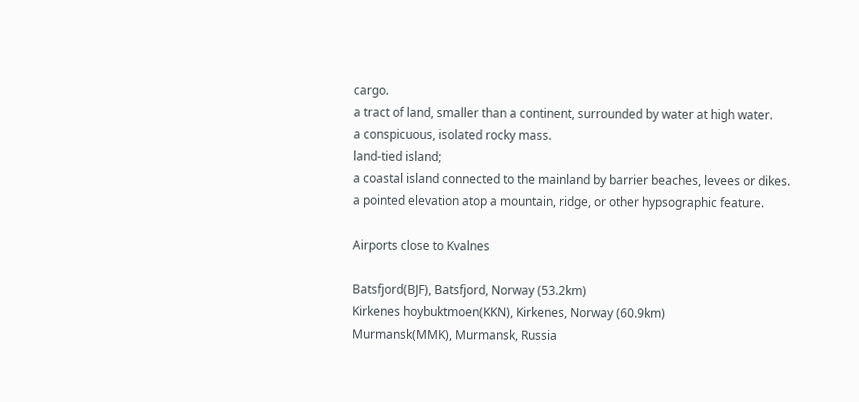cargo.
a tract of land, smaller than a continent, surrounded by water at high water.
a conspicuous, isolated rocky mass.
land-tied island;
a coastal island connected to the mainland by barrier beaches, levees or dikes.
a pointed elevation atop a mountain, ridge, or other hypsographic feature.

Airports close to Kvalnes

Batsfjord(BJF), Batsfjord, Norway (53.2km)
Kirkenes hoybuktmoen(KKN), Kirkenes, Norway (60.9km)
Murmansk(MMK), Murmansk, Russia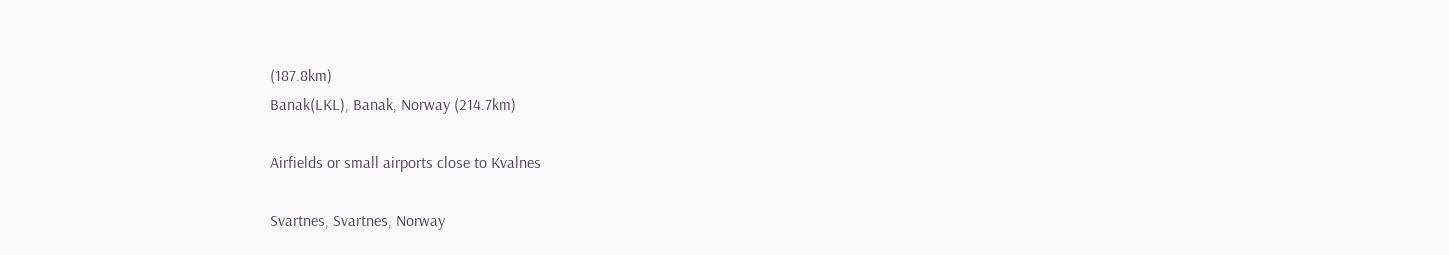(187.8km)
Banak(LKL), Banak, Norway (214.7km)

Airfields or small airports close to Kvalnes

Svartnes, Svartnes, Norway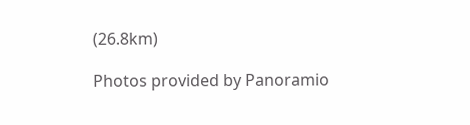(26.8km)

Photos provided by Panoramio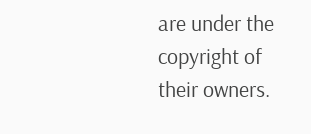are under the copyright of their owners.